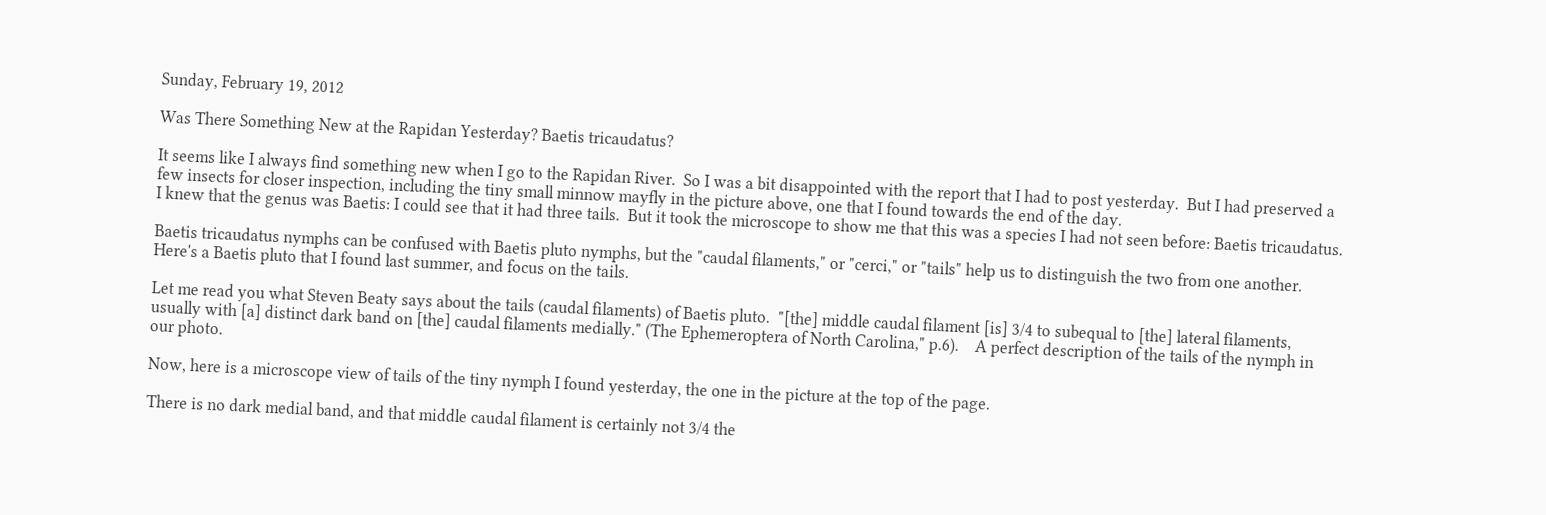Sunday, February 19, 2012

Was There Something New at the Rapidan Yesterday? Baetis tricaudatus?

It seems like I always find something new when I go to the Rapidan River.  So I was a bit disappointed with the report that I had to post yesterday.  But I had preserved a few insects for closer inspection, including the tiny small minnow mayfly in the picture above, one that I found towards the end of the day.
I knew that the genus was Baetis: I could see that it had three tails.  But it took the microscope to show me that this was a species I had not seen before: Baetis tricaudatus.

Baetis tricaudatus nymphs can be confused with Baetis pluto nymphs, but the "caudal filaments," or "cerci," or "tails" help us to distinguish the two from one another.  Here's a Baetis pluto that I found last summer, and focus on the tails.

Let me read you what Steven Beaty says about the tails (caudal filaments) of Baetis pluto.  "[the] middle caudal filament [is] 3/4 to subequal to [the] lateral filaments, usually with [a] distinct dark band on [the] caudal filaments medially." (The Ephemeroptera of North Carolina," p.6).    A perfect description of the tails of the nymph in our photo.

Now, here is a microscope view of tails of the tiny nymph I found yesterday, the one in the picture at the top of the page.

There is no dark medial band, and that middle caudal filament is certainly not 3/4 the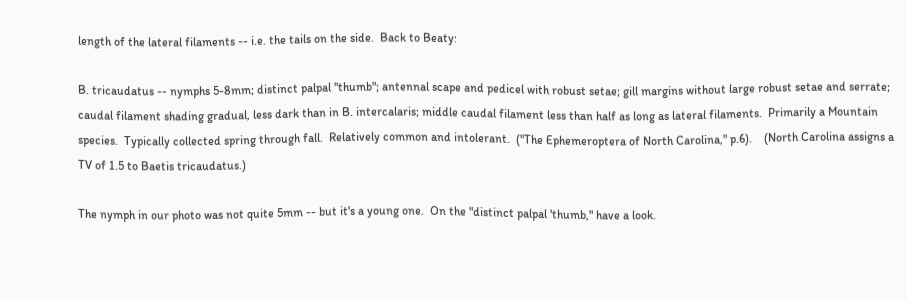length of the lateral filaments -- i.e. the tails on the side.  Back to Beaty:

B. tricaudatus -- nymphs 5-8mm; distinct palpal "thumb"; antennal scape and pedicel with robust setae; gill margins without large robust setae and serrate; caudal filament shading gradual, less dark than in B. intercalaris; middle caudal filament less than half as long as lateral filaments.  Primarily a Mountain species.  Typically collected spring through fall.  Relatively common and intolerant.  ("The Ephemeroptera of North Carolina," p.6).    (North Carolina assigns a TV of 1.5 to Baetis tricaudatus.)

The nymph in our photo was not quite 5mm -- but it's a young one.  On the "distinct palpal 'thumb," have a look.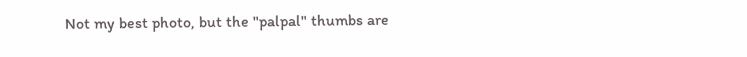Not my best photo, but the "palpal" thumbs are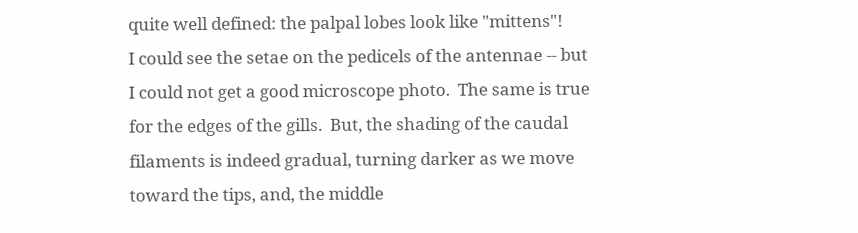quite well defined: the palpal lobes look like "mittens"!
I could see the setae on the pedicels of the antennae -- but I could not get a good microscope photo.  The same is true for the edges of the gills.  But, the shading of the caudal filaments is indeed gradual, turning darker as we move toward the tips, and, the middle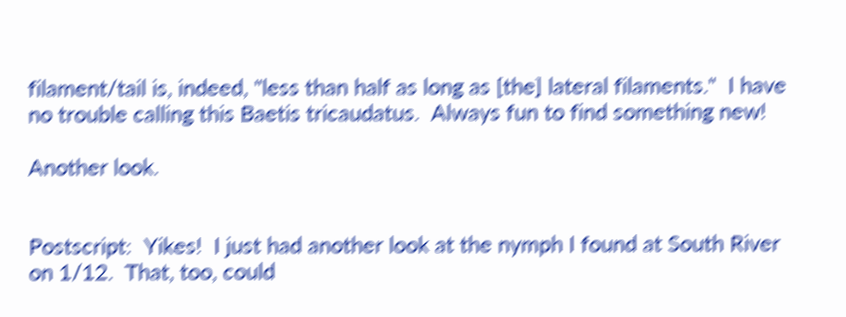filament/tail is, indeed, "less than half as long as [the] lateral filaments."  I have no trouble calling this Baetis tricaudatus.  Always fun to find something new!

Another look.


Postscript:  Yikes!  I just had another look at the nymph I found at South River on 1/12.  That, too, could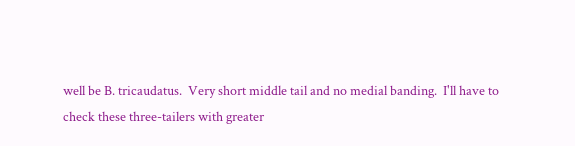well be B. tricaudatus.  Very short middle tail and no medial banding.  I'll have to check these three-tailers with greater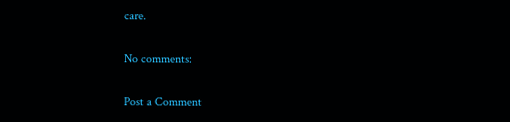care.

No comments:

Post a Comment